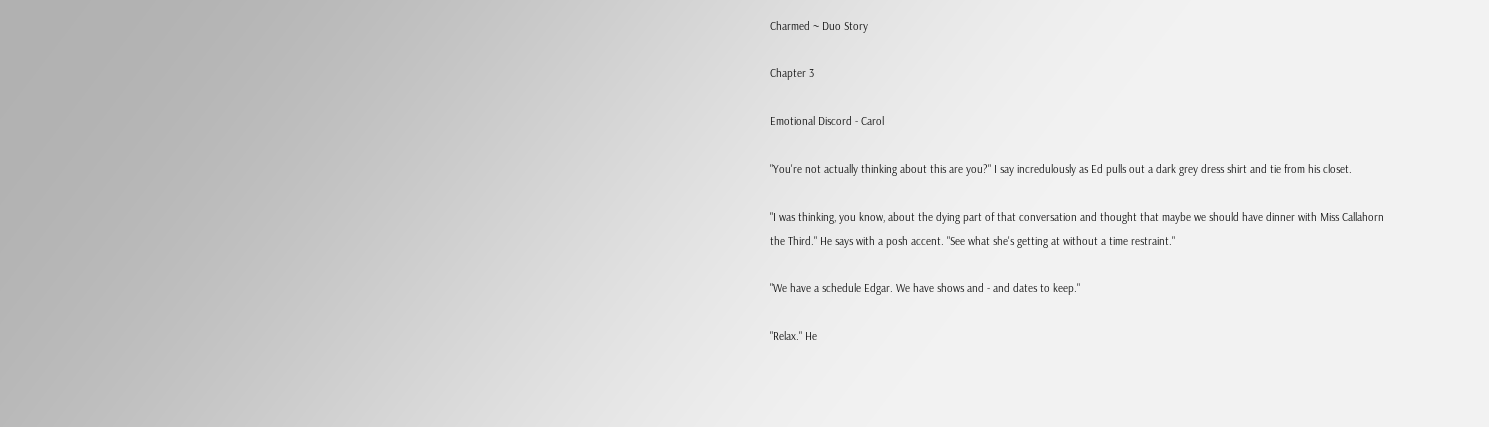Charmed ~ Duo Story

Chapter 3

Emotional Discord - Carol

"You're not actually thinking about this are you?" I say incredulously as Ed pulls out a dark grey dress shirt and tie from his closet.

"I was thinking, you know, about the dying part of that conversation and thought that maybe we should have dinner with Miss Callahorn the Third." He says with a posh accent. "See what she's getting at without a time restraint."

"We have a schedule Edgar. We have shows and - and dates to keep."

"Relax." He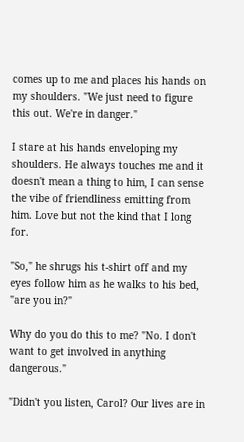comes up to me and places his hands on my shoulders. "We just need to figure this out. We're in danger."

I stare at his hands enveloping my shoulders. He always touches me and it doesn't mean a thing to him, I can sense the vibe of friendliness emitting from him. Love but not the kind that I long for.

"So," he shrugs his t-shirt off and my eyes follow him as he walks to his bed, "are you in?"

Why do you do this to me? "No. I don't want to get involved in anything dangerous."

"Didn't you listen, Carol? Our lives are in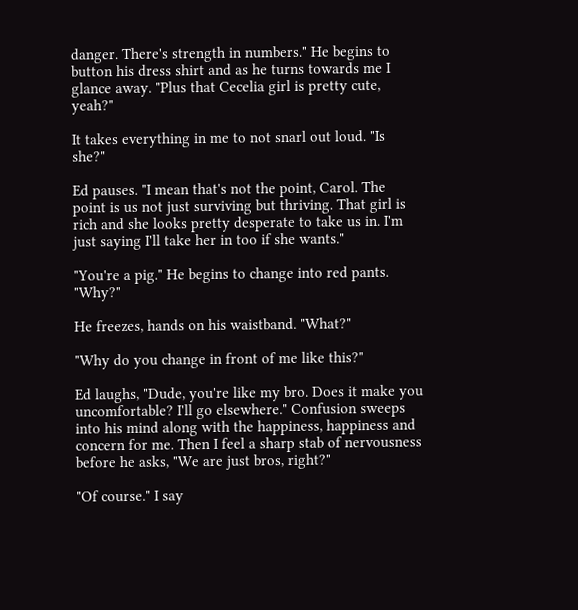danger. There's strength in numbers." He begins to button his dress shirt and as he turns towards me I glance away. "Plus that Cecelia girl is pretty cute, yeah?"

It takes everything in me to not snarl out loud. "Is she?"

Ed pauses. "I mean that's not the point, Carol. The point is us not just surviving but thriving. That girl is rich and she looks pretty desperate to take us in. I'm just saying I'll take her in too if she wants."

"You're a pig." He begins to change into red pants. "Why?"

He freezes, hands on his waistband. "What?"

"Why do you change in front of me like this?"

Ed laughs, "Dude, you're like my bro. Does it make you uncomfortable? I'll go elsewhere." Confusion sweeps into his mind along with the happiness, happiness and concern for me. Then I feel a sharp stab of nervousness before he asks, "We are just bros, right?"

"Of course." I say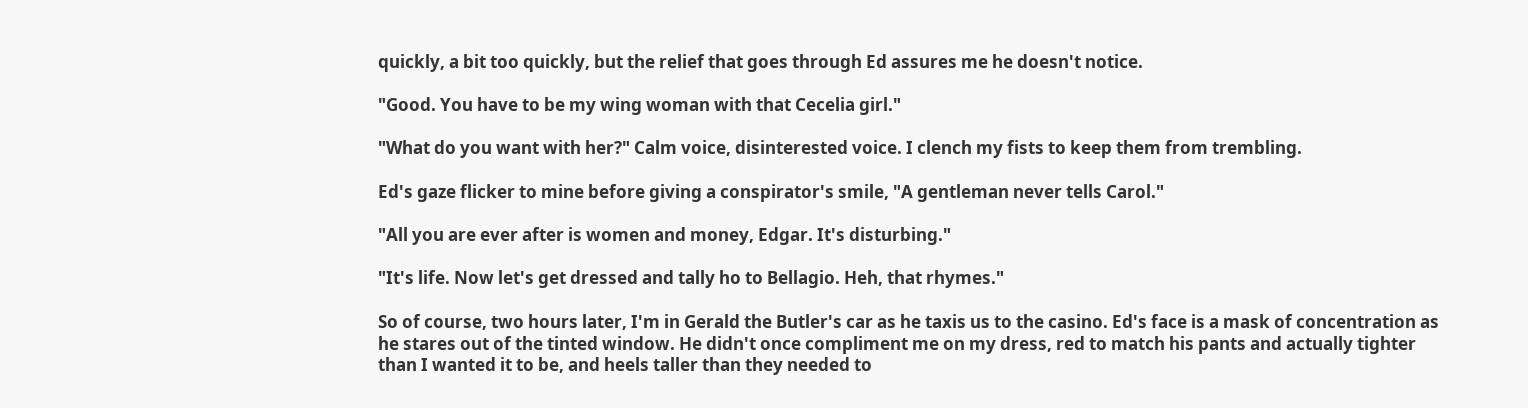quickly, a bit too quickly, but the relief that goes through Ed assures me he doesn't notice.

"Good. You have to be my wing woman with that Cecelia girl."

"What do you want with her?" Calm voice, disinterested voice. I clench my fists to keep them from trembling.

Ed's gaze flicker to mine before giving a conspirator's smile, "A gentleman never tells Carol."

"All you are ever after is women and money, Edgar. It's disturbing."

"It's life. Now let's get dressed and tally ho to Bellagio. Heh, that rhymes."

So of course, two hours later, I'm in Gerald the Butler's car as he taxis us to the casino. Ed's face is a mask of concentration as he stares out of the tinted window. He didn't once compliment me on my dress, red to match his pants and actually tighter than I wanted it to be, and heels taller than they needed to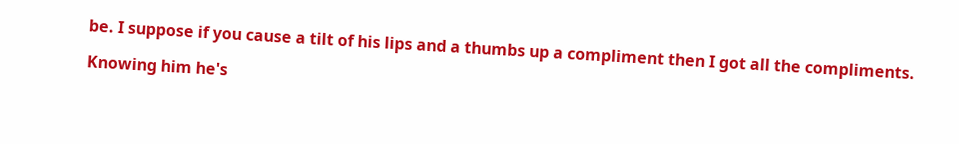be. I suppose if you cause a tilt of his lips and a thumbs up a compliment then I got all the compliments.

Knowing him he's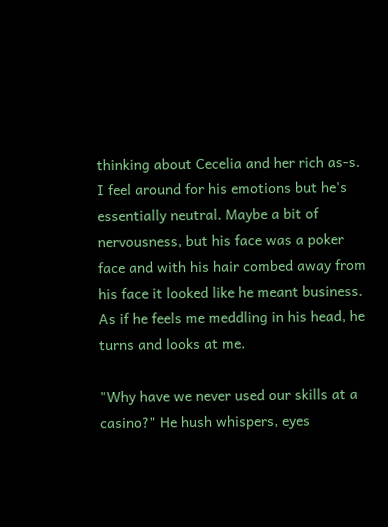thinking about Cecelia and her rich as-s. I feel around for his emotions but he's essentially neutral. Maybe a bit of nervousness, but his face was a poker face and with his hair combed away from his face it looked like he meant business. As if he feels me meddling in his head, he turns and looks at me.

"Why have we never used our skills at a casino?" He hush whispers, eyes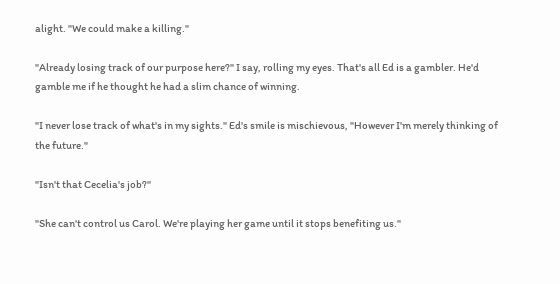alight. "We could make a killing."

"Already losing track of our purpose here?" I say, rolling my eyes. That's all Ed is a gambler. He'd gamble me if he thought he had a slim chance of winning.

"I never lose track of what's in my sights." Ed's smile is mischievous, "However I'm merely thinking of the future."

"Isn't that Cecelia's job?"

"She can't control us Carol. We're playing her game until it stops benefiting us."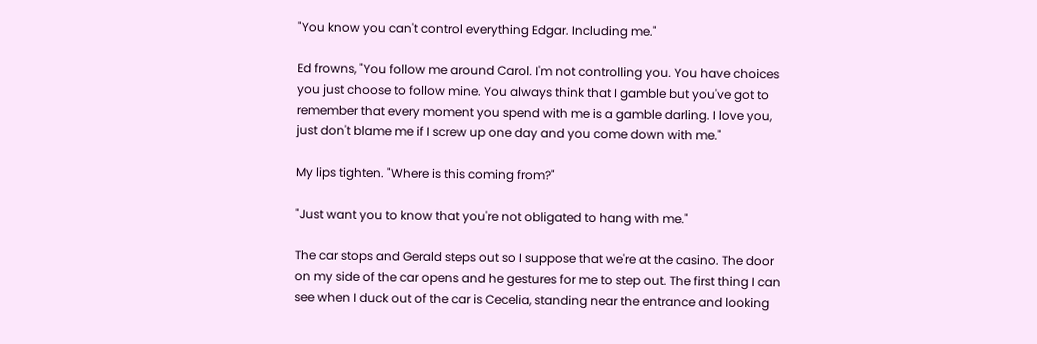"You know you can't control everything Edgar. Including me."

Ed frowns, "You follow me around Carol. I'm not controlling you. You have choices you just choose to follow mine. You always think that I gamble but you've got to remember that every moment you spend with me is a gamble darling. I love you, just don't blame me if I screw up one day and you come down with me."

My lips tighten. "Where is this coming from?"

"Just want you to know that you're not obligated to hang with me."

The car stops and Gerald steps out so I suppose that we're at the casino. The door on my side of the car opens and he gestures for me to step out. The first thing I can see when I duck out of the car is Cecelia, standing near the entrance and looking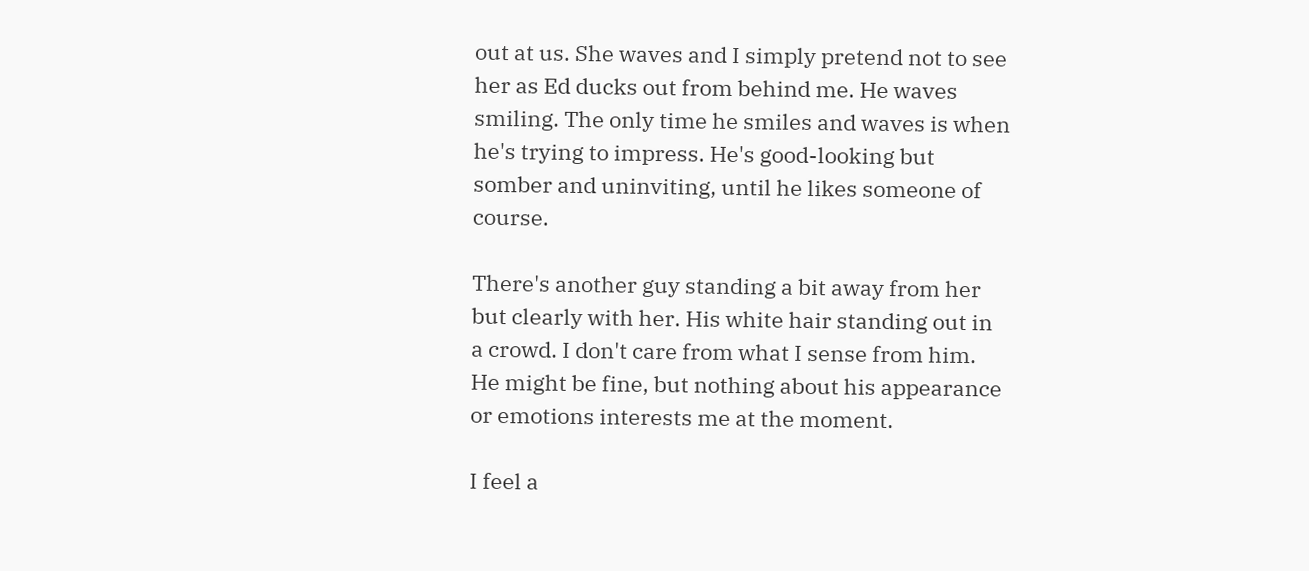out at us. She waves and I simply pretend not to see her as Ed ducks out from behind me. He waves smiling. The only time he smiles and waves is when he's trying to impress. He's good-looking but somber and uninviting, until he likes someone of course.

There's another guy standing a bit away from her but clearly with her. His white hair standing out in a crowd. I don't care from what I sense from him. He might be fine, but nothing about his appearance or emotions interests me at the moment.

I feel a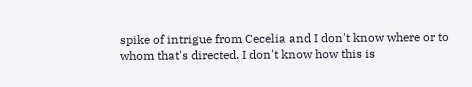spike of intrigue from Cecelia and I don't know where or to whom that's directed. I don't know how this is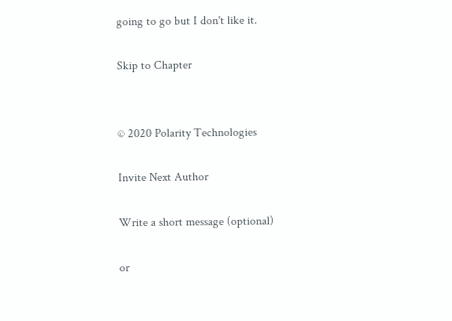going to go but I don't like it.

Skip to Chapter


© 2020 Polarity Technologies

Invite Next Author

Write a short message (optional)

or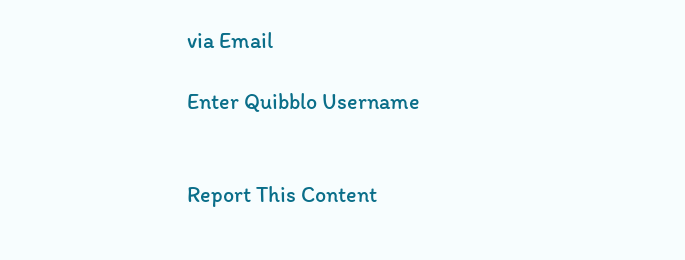via Email

Enter Quibblo Username


Report This Content